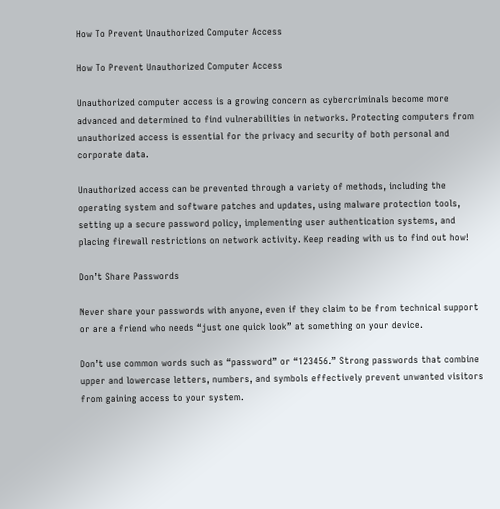How To Prevent Unauthorized Computer Access

How To Prevent Unauthorized Computer Access

Unauthorized computer access is a growing concern as cybercriminals become more advanced and determined to find vulnerabilities in networks. Protecting computers from unauthorized access is essential for the privacy and security of both personal and corporate data.

Unauthorized access can be prevented through a variety of methods, including the operating system and software patches and updates, using malware protection tools, setting up a secure password policy, implementing user authentication systems, and placing firewall restrictions on network activity. Keep reading with us to find out how!

Don’t Share Passwords

Never share your passwords with anyone, even if they claim to be from technical support or are a friend who needs “just one quick look” at something on your device.

Don’t use common words such as “password” or “123456.” Strong passwords that combine upper and lowercase letters, numbers, and symbols effectively prevent unwanted visitors from gaining access to your system.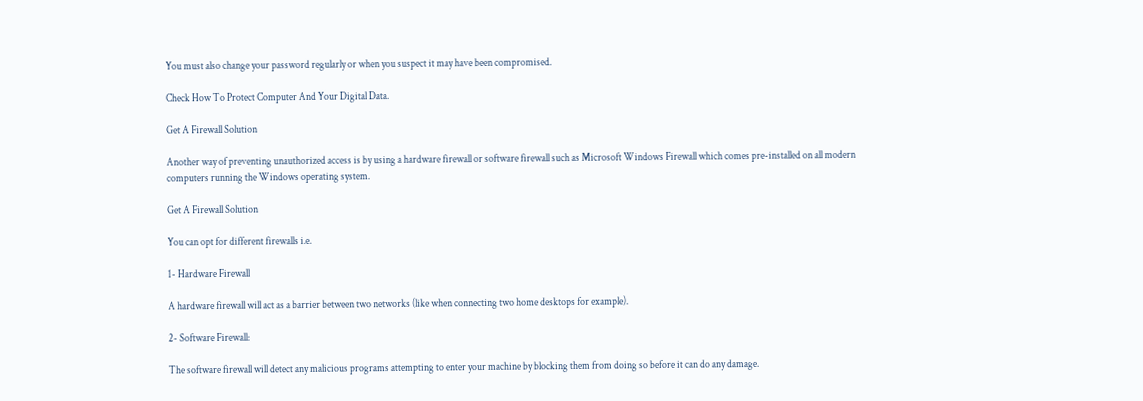You must also change your password regularly or when you suspect it may have been compromised.

Check How To Protect Computer And Your Digital Data.

Get A Firewall Solution

Another way of preventing unauthorized access is by using a hardware firewall or software firewall such as Microsoft Windows Firewall which comes pre-installed on all modern computers running the Windows operating system.

Get A Firewall Solution

You can opt for different firewalls i.e.

1- Hardware Firewall

A hardware firewall will act as a barrier between two networks (like when connecting two home desktops for example).

2- Software Firewall:

The software firewall will detect any malicious programs attempting to enter your machine by blocking them from doing so before it can do any damage.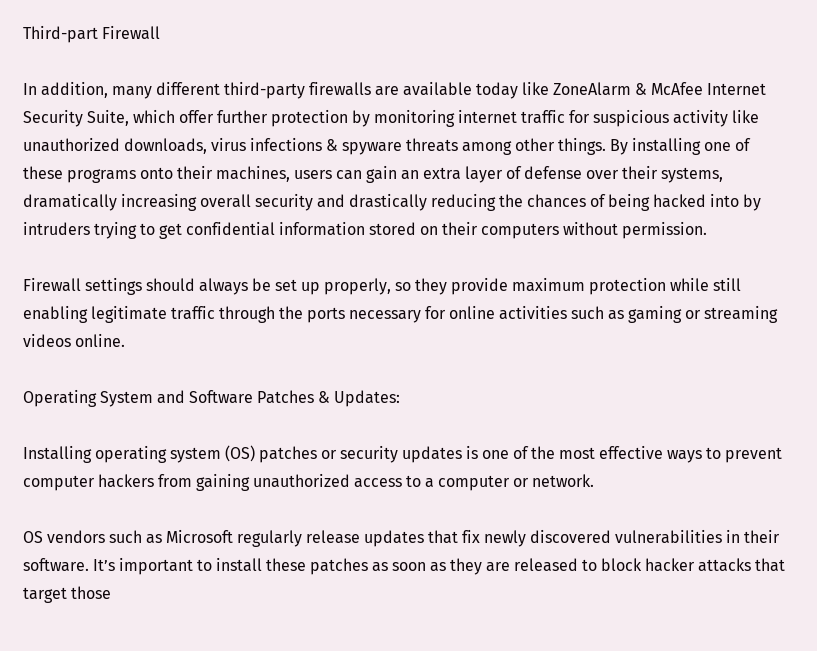Third-part Firewall

In addition, many different third-party firewalls are available today like ZoneAlarm & McAfee Internet Security Suite, which offer further protection by monitoring internet traffic for suspicious activity like unauthorized downloads, virus infections & spyware threats among other things. By installing one of these programs onto their machines, users can gain an extra layer of defense over their systems, dramatically increasing overall security and drastically reducing the chances of being hacked into by intruders trying to get confidential information stored on their computers without permission.

Firewall settings should always be set up properly, so they provide maximum protection while still enabling legitimate traffic through the ports necessary for online activities such as gaming or streaming videos online.

Operating System and Software Patches & Updates:

Installing operating system (OS) patches or security updates is one of the most effective ways to prevent computer hackers from gaining unauthorized access to a computer or network.

OS vendors such as Microsoft regularly release updates that fix newly discovered vulnerabilities in their software. It’s important to install these patches as soon as they are released to block hacker attacks that target those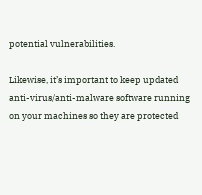potential vulnerabilities.

Likewise, it’s important to keep updated anti-virus/anti-malware software running on your machines so they are protected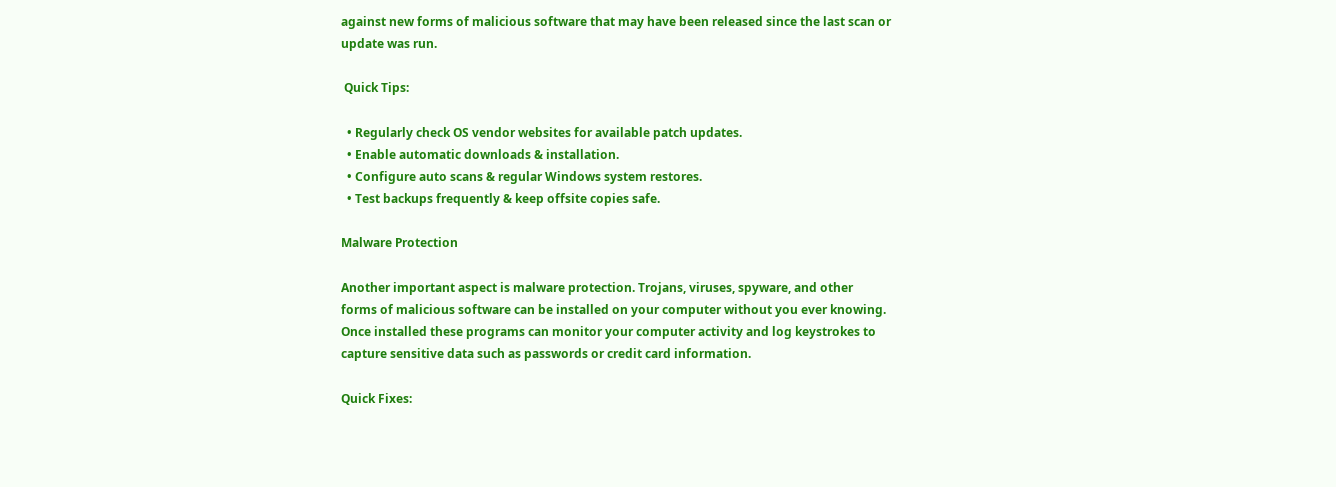against new forms of malicious software that may have been released since the last scan or update was run.

 Quick Tips:

  • Regularly check OS vendor websites for available patch updates.
  • Enable automatic downloads & installation.
  • Configure auto scans & regular Windows system restores.
  • Test backups frequently & keep offsite copies safe.

Malware Protection

Another important aspect is malware protection. Trojans, viruses, spyware, and other forms of malicious software can be installed on your computer without you ever knowing. Once installed these programs can monitor your computer activity and log keystrokes to capture sensitive data such as passwords or credit card information.

Quick Fixes: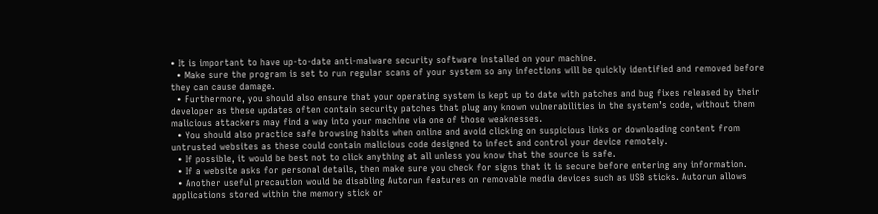• It is important to have up-to-date anti-malware security software installed on your machine.
  • Make sure the program is set to run regular scans of your system so any infections will be quickly identified and removed before they can cause damage.
  • Furthermore, you should also ensure that your operating system is kept up to date with patches and bug fixes released by their developer as these updates often contain security patches that plug any known vulnerabilities in the system’s code, without them malicious attackers may find a way into your machine via one of those weaknesses.
  • You should also practice safe browsing habits when online and avoid clicking on suspicious links or downloading content from untrusted websites as these could contain malicious code designed to infect and control your device remotely.
  • If possible, it would be best not to click anything at all unless you know that the source is safe.
  • If a website asks for personal details, then make sure you check for signs that it is secure before entering any information.
  • Another useful precaution would be disabling Autorun features on removable media devices such as USB sticks. Autorun allows applications stored within the memory stick or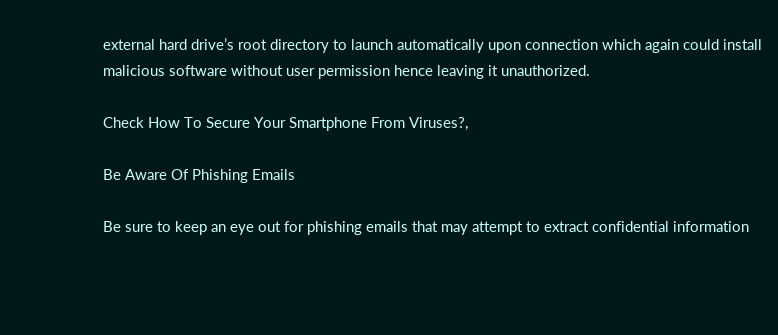external hard drive’s root directory to launch automatically upon connection which again could install malicious software without user permission hence leaving it unauthorized.

Check How To Secure Your Smartphone From Viruses?,

Be Aware Of Phishing Emails

Be sure to keep an eye out for phishing emails that may attempt to extract confidential information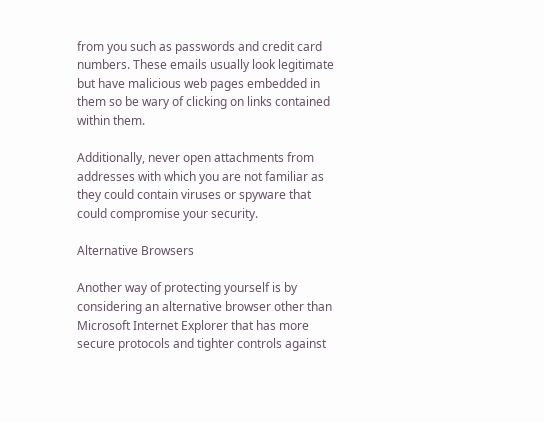from you such as passwords and credit card numbers. These emails usually look legitimate but have malicious web pages embedded in them so be wary of clicking on links contained within them.

Additionally, never open attachments from addresses with which you are not familiar as they could contain viruses or spyware that could compromise your security.

Alternative Browsers

Another way of protecting yourself is by considering an alternative browser other than Microsoft Internet Explorer that has more secure protocols and tighter controls against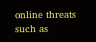online threats such as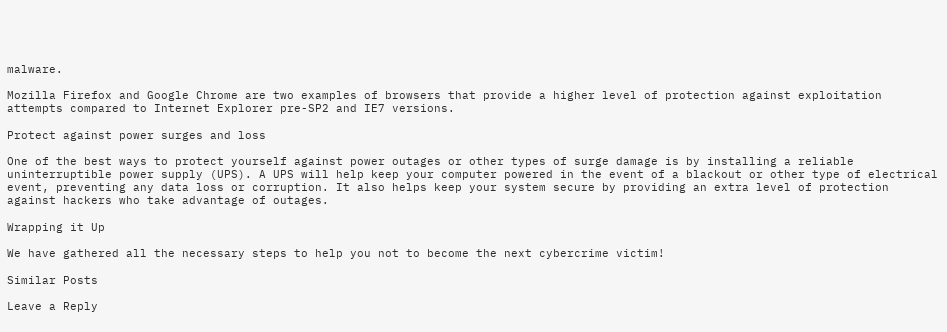malware.

Mozilla Firefox and Google Chrome are two examples of browsers that provide a higher level of protection against exploitation attempts compared to Internet Explorer pre-SP2 and IE7 versions.

Protect against power surges and loss

One of the best ways to protect yourself against power outages or other types of surge damage is by installing a reliable uninterruptible power supply (UPS). A UPS will help keep your computer powered in the event of a blackout or other type of electrical event, preventing any data loss or corruption. It also helps keep your system secure by providing an extra level of protection against hackers who take advantage of outages.

Wrapping it Up

We have gathered all the necessary steps to help you not to become the next cybercrime victim!

Similar Posts

Leave a Reply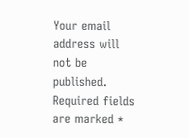Your email address will not be published. Required fields are marked *